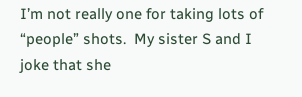I’m not really one for taking lots of “people” shots.  My sister S and I joke that she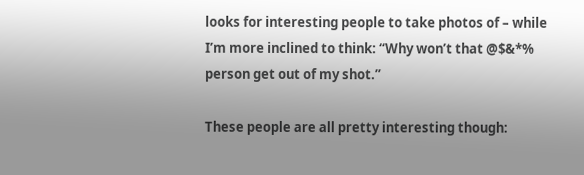looks for interesting people to take photos of – while I’m more inclined to think: “Why won’t that @$&*% person get out of my shot.”

These people are all pretty interesting though: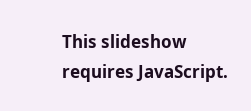This slideshow requires JavaScript.